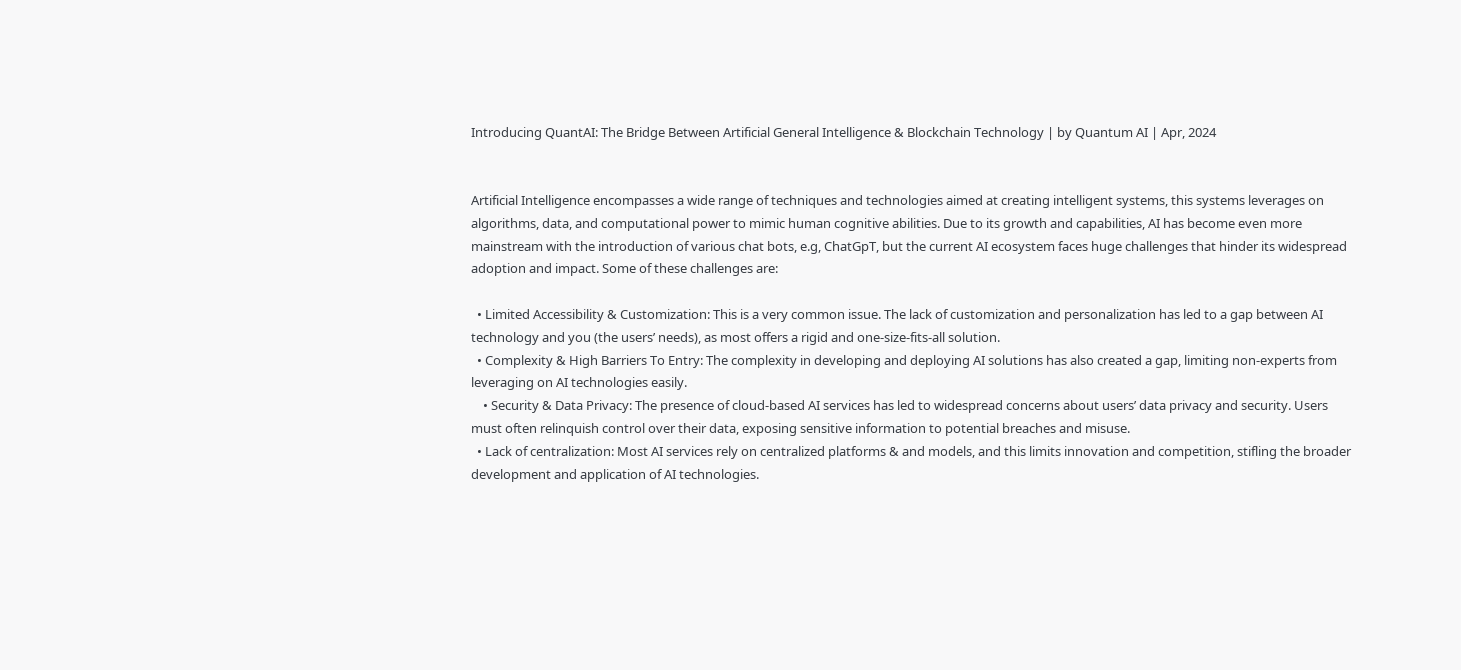Introducing QuantAI: The Bridge Between Artificial General Intelligence & Blockchain Technology | by Quantum AI | Apr, 2024


Artificial Intelligence encompasses a wide range of techniques and technologies aimed at creating intelligent systems, this systems leverages on algorithms, data, and computational power to mimic human cognitive abilities. Due to its growth and capabilities, AI has become even more mainstream with the introduction of various chat bots, e.g, ChatGpT, but the current AI ecosystem faces huge challenges that hinder its widespread adoption and impact. Some of these challenges are:

  • Limited Accessibility & Customization: This is a very common issue. The lack of customization and personalization has led to a gap between AI technology and you (the users’ needs), as most offers a rigid and one-size-fits-all solution.
  • Complexity & High Barriers To Entry: The complexity in developing and deploying AI solutions has also created a gap, limiting non-experts from leveraging on AI technologies easily.
    • Security & Data Privacy: The presence of cloud-based AI services has led to widespread concerns about users’ data privacy and security. Users must often relinquish control over their data, exposing sensitive information to potential breaches and misuse.
  • Lack of centralization: Most AI services rely on centralized platforms & and models, and this limits innovation and competition, stifling the broader development and application of AI technologies.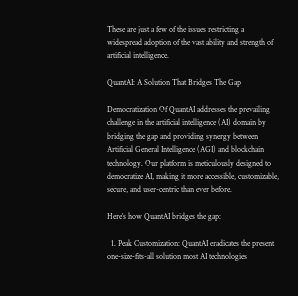These are just a few of the issues restricting a widespread adoption of the vast ability and strength of artificial intelligence.

QuantAI: A Solution That Bridges The Gap

Democratization Of QuantAI addresses the prevailing challenge in the artificial intelligence (AI) domain by bridging the gap and providing synergy between Artificial General Intelligence (AGI) and blockchain technology. Our platform is meticulously designed to democratize AI, making it more accessible, customizable, secure, and user-centric than ever before.

Here’s how QuantAI bridges the gap:

  1. Peak Customization: QuantAI eradicates the present one-size-fits-all solution most AI technologies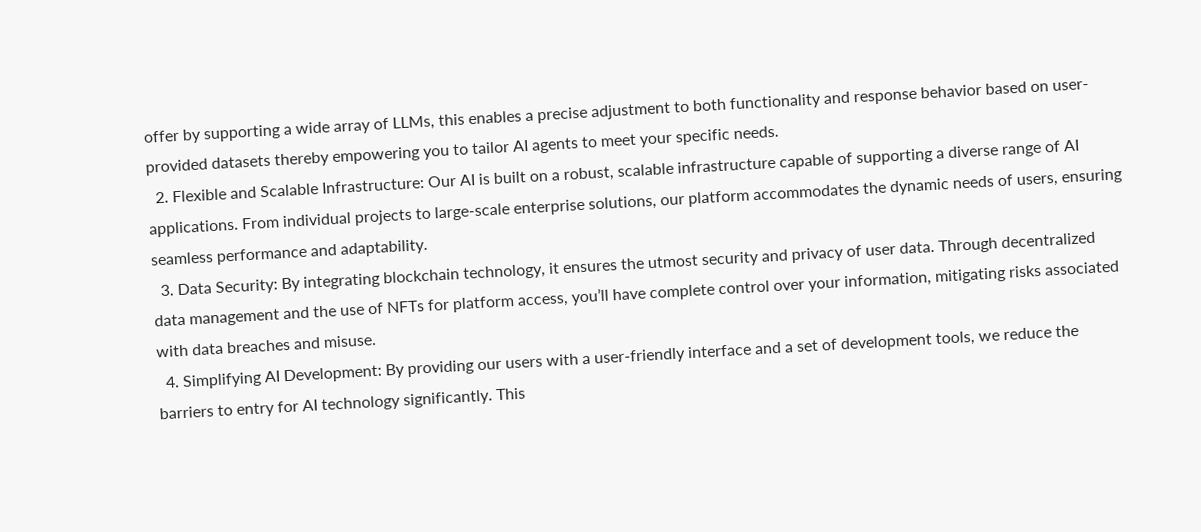offer by supporting a wide array of LLMs, this enables a precise adjustment to both functionality and response behavior based on user-provided datasets thereby empowering you to tailor AI agents to meet your specific needs.
  2. Flexible and Scalable Infrastructure: Our AI is built on a robust, scalable infrastructure capable of supporting a diverse range of AI applications. From individual projects to large-scale enterprise solutions, our platform accommodates the dynamic needs of users, ensuring seamless performance and adaptability.
  3. Data Security: By integrating blockchain technology, it ensures the utmost security and privacy of user data. Through decentralized data management and the use of NFTs for platform access, you’ll have complete control over your information, mitigating risks associated with data breaches and misuse.
  4. Simplifying AI Development: By providing our users with a user-friendly interface and a set of development tools, we reduce the barriers to entry for AI technology significantly. This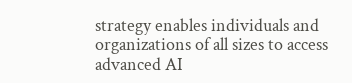strategy enables individuals and organizations of all sizes to access advanced AI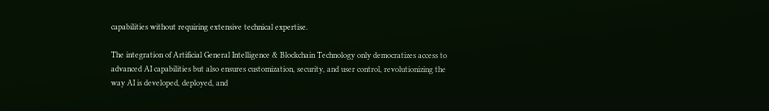capabilities without requiring extensive technical expertise.

The integration of Artificial General Intelligence & Blockchain Technology only democratizes access to advanced AI capabilities but also ensures customization, security, and user control, revolutionizing the way AI is developed, deployed, and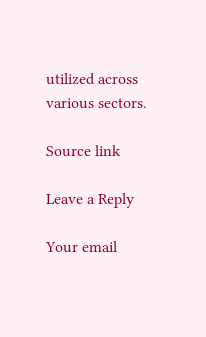utilized across various sectors.

Source link

Leave a Reply

Your email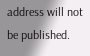address will not be published.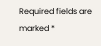Required fields are marked *